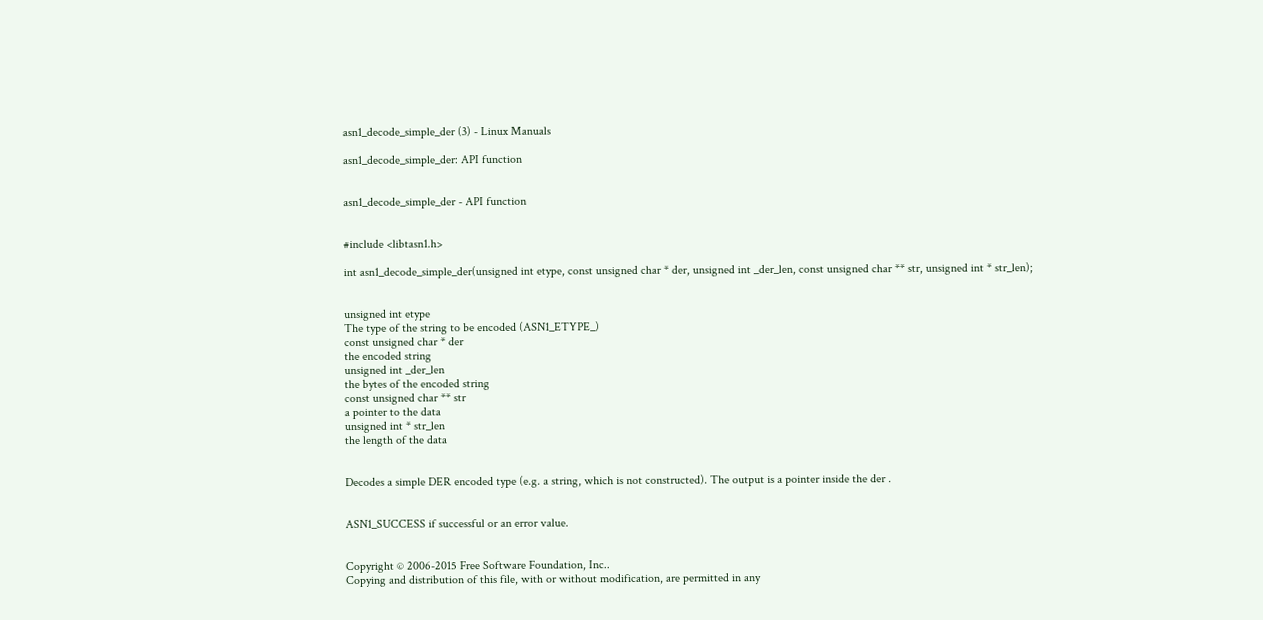asn1_decode_simple_der (3) - Linux Manuals

asn1_decode_simple_der: API function


asn1_decode_simple_der - API function


#include <libtasn1.h>

int asn1_decode_simple_der(unsigned int etype, const unsigned char * der, unsigned int _der_len, const unsigned char ** str, unsigned int * str_len);


unsigned int etype
The type of the string to be encoded (ASN1_ETYPE_)
const unsigned char * der
the encoded string
unsigned int _der_len
the bytes of the encoded string
const unsigned char ** str
a pointer to the data
unsigned int * str_len
the length of the data


Decodes a simple DER encoded type (e.g. a string, which is not constructed). The output is a pointer inside the der .


ASN1_SUCCESS if successful or an error value.


Copyright © 2006-2015 Free Software Foundation, Inc..
Copying and distribution of this file, with or without modification, are permitted in any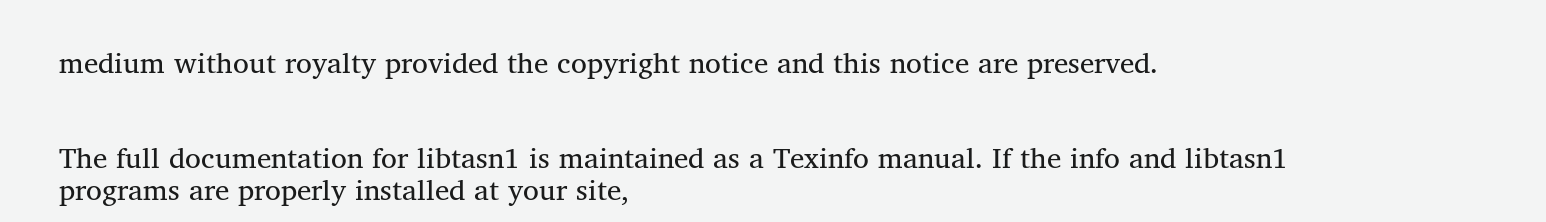medium without royalty provided the copyright notice and this notice are preserved.


The full documentation for libtasn1 is maintained as a Texinfo manual. If the info and libtasn1 programs are properly installed at your site,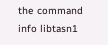the command
info libtasn1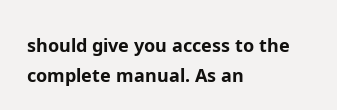should give you access to the complete manual. As an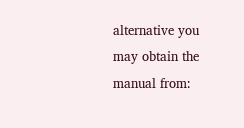alternative you may obtain the manual from: